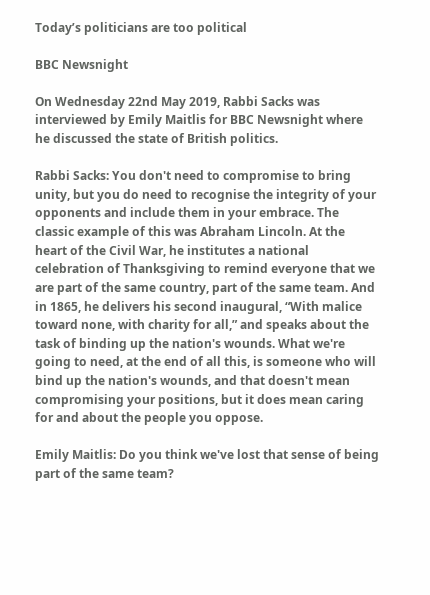Today’s politicians are too political

BBC Newsnight

On Wednesday 22nd May 2019, Rabbi Sacks was interviewed by Emily Maitlis for BBC Newsnight where he discussed the state of British politics.

Rabbi Sacks: You don't need to compromise to bring unity, but you do need to recognise the integrity of your opponents and include them in your embrace. The classic example of this was Abraham Lincoln. At the heart of the Civil War, he institutes a national celebration of Thanksgiving to remind everyone that we are part of the same country, part of the same team. And in 1865, he delivers his second inaugural, “With malice toward none, with charity for all,” and speaks about the task of binding up the nation's wounds. What we're going to need, at the end of all this, is someone who will bind up the nation's wounds, and that doesn't mean compromising your positions, but it does mean caring for and about the people you oppose.

Emily Maitlis: Do you think we've lost that sense of being part of the same team?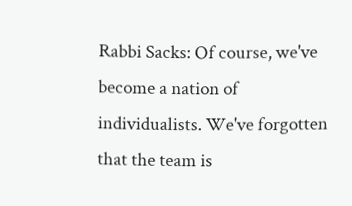Rabbi Sacks: Of course, we've become a nation of individualists. We've forgotten that the team is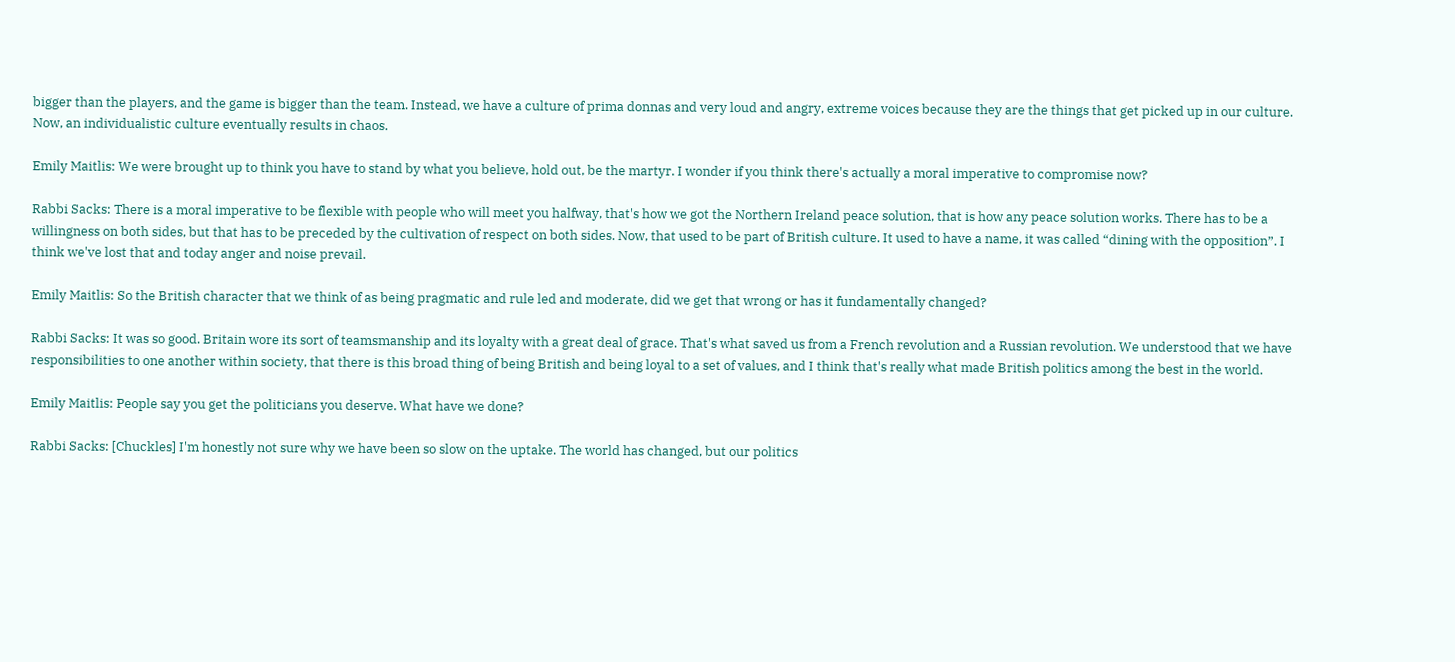bigger than the players, and the game is bigger than the team. Instead, we have a culture of prima donnas and very loud and angry, extreme voices because they are the things that get picked up in our culture. Now, an individualistic culture eventually results in chaos.

Emily Maitlis: We were brought up to think you have to stand by what you believe, hold out, be the martyr. I wonder if you think there's actually a moral imperative to compromise now?

Rabbi Sacks: There is a moral imperative to be flexible with people who will meet you halfway, that's how we got the Northern Ireland peace solution, that is how any peace solution works. There has to be a willingness on both sides, but that has to be preceded by the cultivation of respect on both sides. Now, that used to be part of British culture. It used to have a name, it was called “dining with the opposition”. I think we've lost that and today anger and noise prevail.

Emily Maitlis: So the British character that we think of as being pragmatic and rule led and moderate, did we get that wrong or has it fundamentally changed?

Rabbi Sacks: It was so good. Britain wore its sort of teamsmanship and its loyalty with a great deal of grace. That's what saved us from a French revolution and a Russian revolution. We understood that we have responsibilities to one another within society, that there is this broad thing of being British and being loyal to a set of values, and I think that's really what made British politics among the best in the world.

Emily Maitlis: People say you get the politicians you deserve. What have we done?

Rabbi Sacks: [Chuckles] I'm honestly not sure why we have been so slow on the uptake. The world has changed, but our politics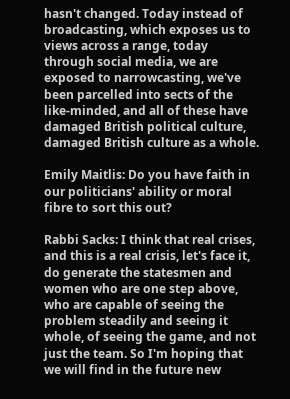hasn't changed. Today instead of broadcasting, which exposes us to views across a range, today through social media, we are exposed to narrowcasting, we've been parcelled into sects of the like-minded, and all of these have damaged British political culture, damaged British culture as a whole.

Emily Maitlis: Do you have faith in our politicians' ability or moral fibre to sort this out?

Rabbi Sacks: I think that real crises, and this is a real crisis, let's face it, do generate the statesmen and women who are one step above, who are capable of seeing the problem steadily and seeing it whole, of seeing the game, and not just the team. So I'm hoping that we will find in the future new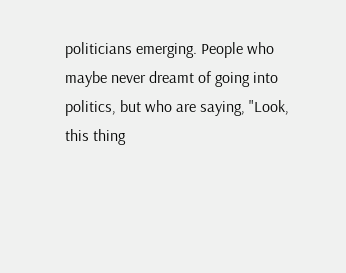politicians emerging. People who maybe never dreamt of going into politics, but who are saying, "Look, this thing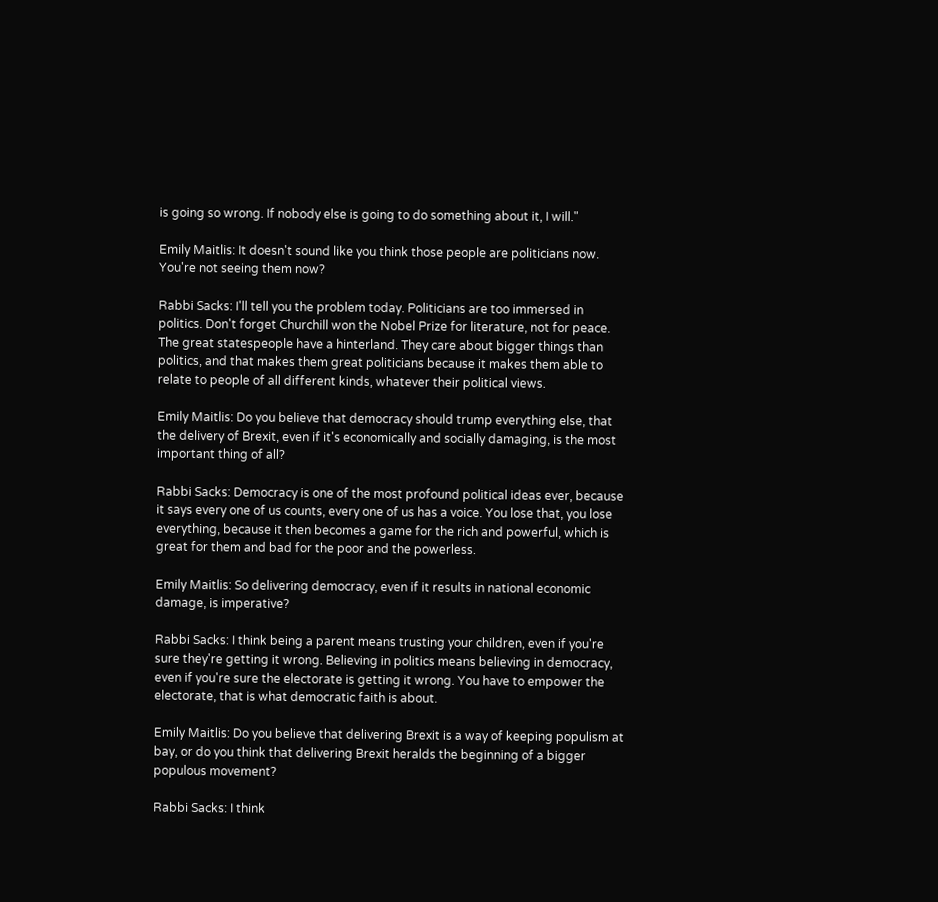is going so wrong. If nobody else is going to do something about it, I will."

Emily Maitlis: It doesn't sound like you think those people are politicians now. You're not seeing them now?

Rabbi Sacks: I'll tell you the problem today. Politicians are too immersed in politics. Don't forget Churchill won the Nobel Prize for literature, not for peace. The great statespeople have a hinterland. They care about bigger things than politics, and that makes them great politicians because it makes them able to relate to people of all different kinds, whatever their political views.

Emily Maitlis: Do you believe that democracy should trump everything else, that the delivery of Brexit, even if it's economically and socially damaging, is the most important thing of all?

Rabbi Sacks: Democracy is one of the most profound political ideas ever, because it says every one of us counts, every one of us has a voice. You lose that, you lose everything, because it then becomes a game for the rich and powerful, which is great for them and bad for the poor and the powerless.

Emily Maitlis: So delivering democracy, even if it results in national economic damage, is imperative?

Rabbi Sacks: I think being a parent means trusting your children, even if you're sure they're getting it wrong. Believing in politics means believing in democracy, even if you're sure the electorate is getting it wrong. You have to empower the electorate, that is what democratic faith is about.

Emily Maitlis: Do you believe that delivering Brexit is a way of keeping populism at bay, or do you think that delivering Brexit heralds the beginning of a bigger populous movement?

Rabbi Sacks: I think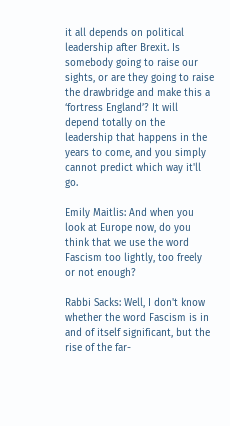it all depends on political leadership after Brexit. Is somebody going to raise our sights, or are they going to raise the drawbridge and make this a ‘fortress England’? It will depend totally on the leadership that happens in the years to come, and you simply cannot predict which way it'll go.

Emily Maitlis: And when you look at Europe now, do you think that we use the word Fascism too lightly, too freely or not enough?

Rabbi Sacks: Well, I don't know whether the word Fascism is in and of itself significant, but the rise of the far-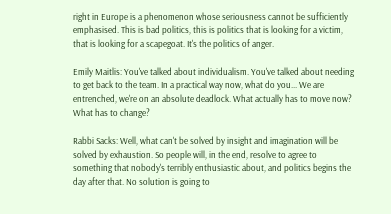right in Europe is a phenomenon whose seriousness cannot be sufficiently emphasised. This is bad politics, this is politics that is looking for a victim, that is looking for a scapegoat. It's the politics of anger.

Emily Maitlis: You've talked about individualism. You've talked about needing to get back to the team. In a practical way now, what do you... We are entrenched, we're on an absolute deadlock. What actually has to move now? What has to change?

Rabbi Sacks: Well, what can't be solved by insight and imagination will be solved by exhaustion. So people will, in the end, resolve to agree to something that nobody's terribly enthusiastic about, and politics begins the day after that. No solution is going to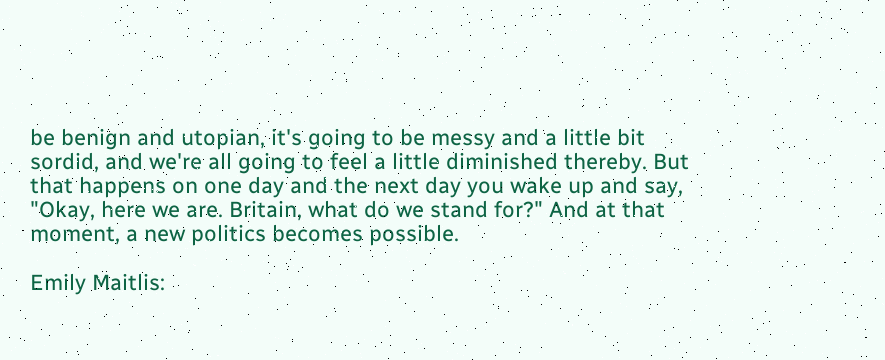be benign and utopian, it's going to be messy and a little bit sordid, and we're all going to feel a little diminished thereby. But that happens on one day and the next day you wake up and say, "Okay, here we are. Britain, what do we stand for?" And at that moment, a new politics becomes possible.

Emily Maitlis: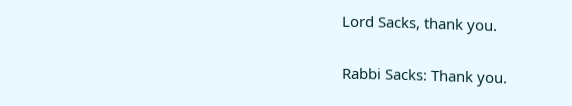Lord Sacks, thank you.

Rabbi Sacks: Thank you.